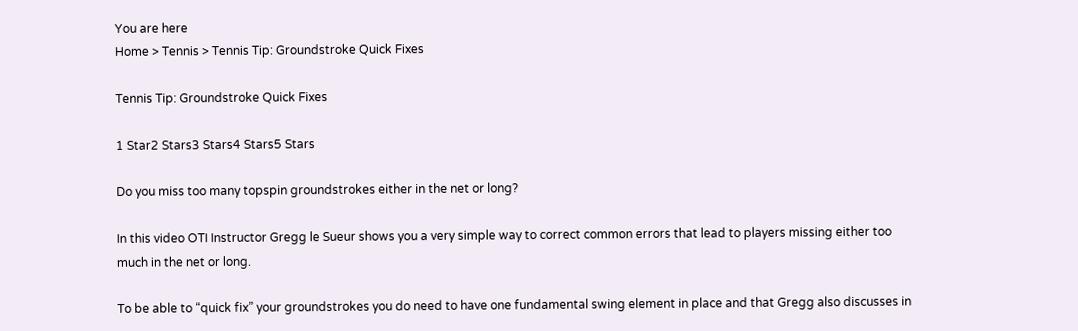You are here
Home > Tennis > Tennis Tip: Groundstroke Quick Fixes

Tennis Tip: Groundstroke Quick Fixes

1 Star2 Stars3 Stars4 Stars5 Stars

Do you miss too many topspin groundstrokes either in the net or long?

In this video OTI Instructor Gregg le Sueur shows you a very simple way to correct common errors that lead to players missing either too much in the net or long.

To be able to “quick fix” your groundstrokes you do need to have one fundamental swing element in place and that Gregg also discusses in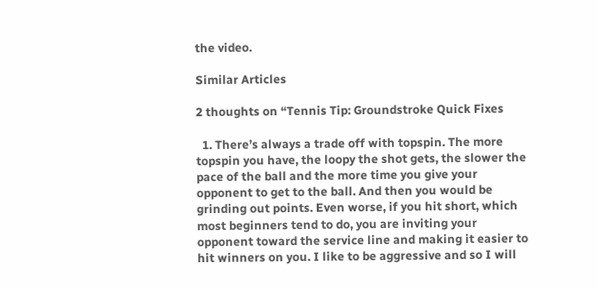the video.

Similar Articles

2 thoughts on “Tennis Tip: Groundstroke Quick Fixes

  1. There’s always a trade off with topspin. The more topspin you have, the loopy the shot gets, the slower the pace of the ball and the more time you give your opponent to get to the ball. And then you would be grinding out points. Even worse, if you hit short, which most beginners tend to do, you are inviting your opponent toward the service line and making it easier to hit winners on you. I like to be aggressive and so I will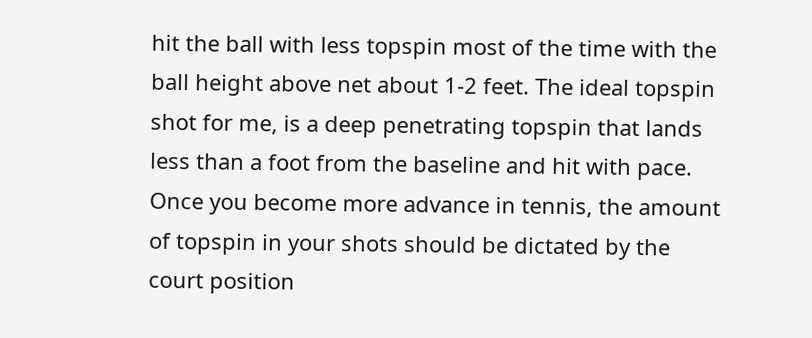hit the ball with less topspin most of the time with the ball height above net about 1-2 feet. The ideal topspin shot for me, is a deep penetrating topspin that lands less than a foot from the baseline and hit with pace. Once you become more advance in tennis, the amount of topspin in your shots should be dictated by the court position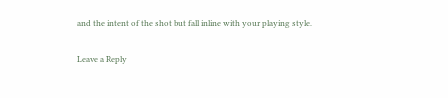and the intent of the shot but fall inline with your playing style.

Leave a Reply